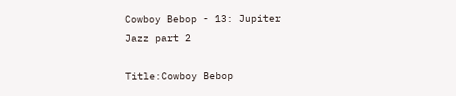Cowboy Bebop - 13: Jupiter Jazz part 2

Title:Cowboy Bebop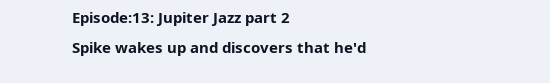Episode:13: Jupiter Jazz part 2
Spike wakes up and discovers that he'd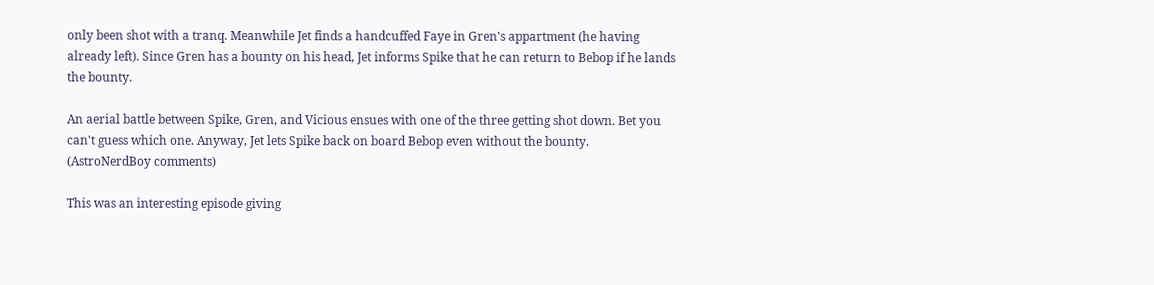only been shot with a tranq. Meanwhile Jet finds a handcuffed Faye in Gren's appartment (he having already left). Since Gren has a bounty on his head, Jet informs Spike that he can return to Bebop if he lands the bounty.

An aerial battle between Spike, Gren, and Vicious ensues with one of the three getting shot down. Bet you can't guess which one. Anyway, Jet lets Spike back on board Bebop even without the bounty.
(AstroNerdBoy comments)

This was an interesting episode giving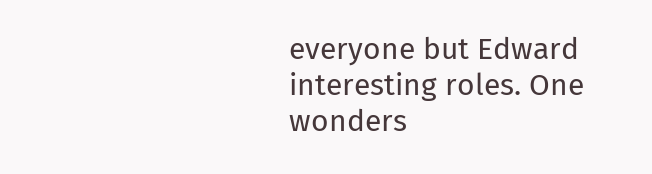everyone but Edward interesting roles. One wonders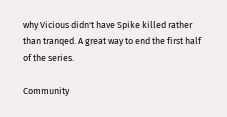why Vicious didn't have Spike killed rather than tranqed. A great way to end the first half of the series.

Community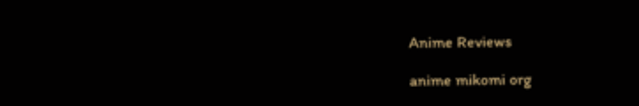Anime Reviews

anime mikomi org